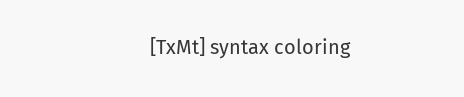[TxMt] syntax coloring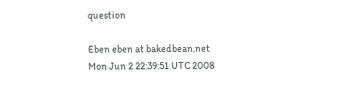question

Eben eben at bakedbean.net
Mon Jun 2 22:39:51 UTC 2008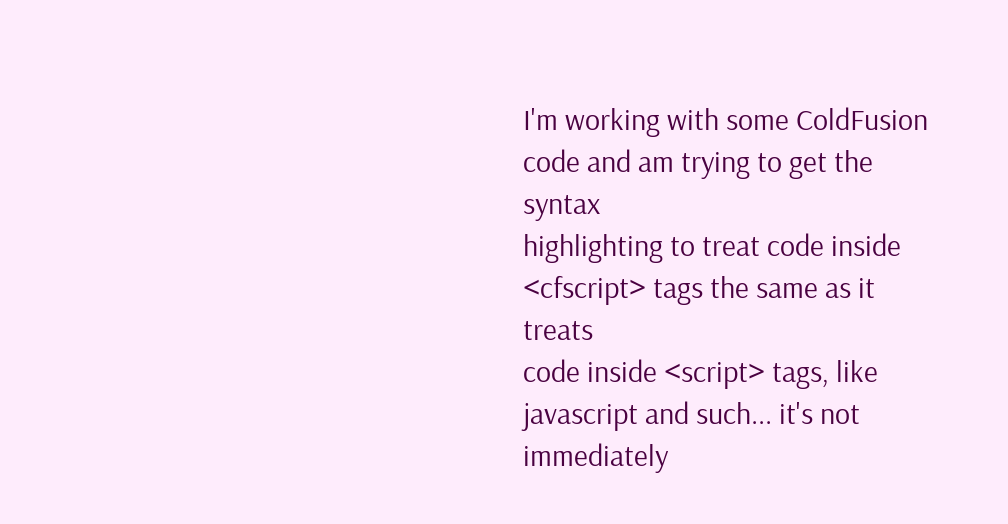I'm working with some ColdFusion code and am trying to get the syntax
highlighting to treat code inside <cfscript> tags the same as it treats
code inside <script> tags, like javascript and such... it's not
immediately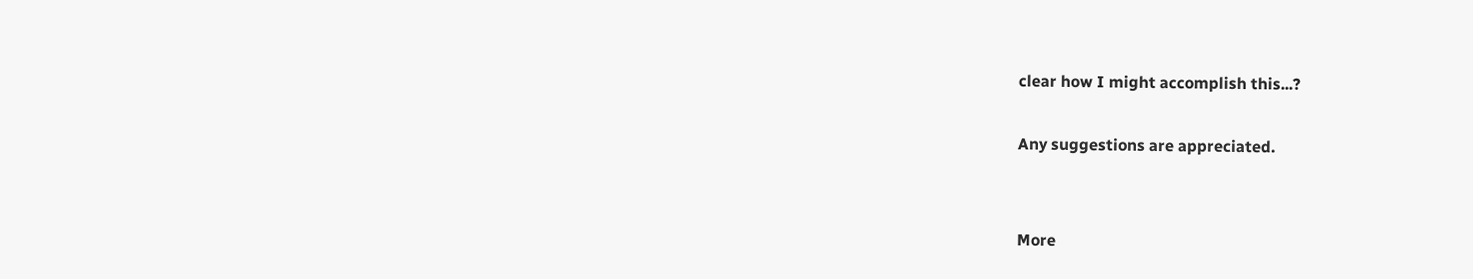clear how I might accomplish this...?

Any suggestions are appreciated.


More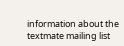information about the textmate mailing list